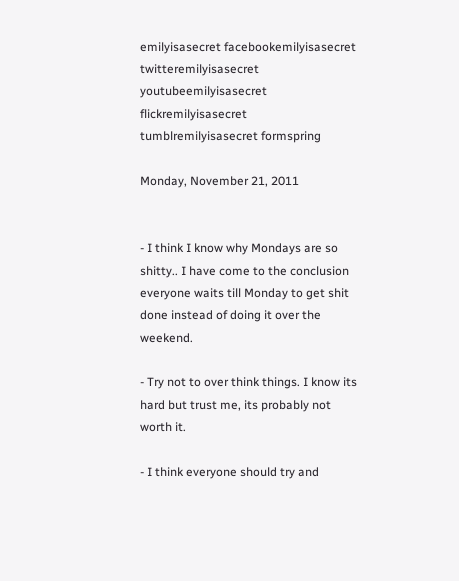emilyisasecret facebookemilyisasecret twitteremilyisasecret youtubeemilyisasecret flickremilyisasecret tumblremilyisasecret formspring

Monday, November 21, 2011


- I think I know why Mondays are so shitty.. I have come to the conclusion everyone waits till Monday to get shit done instead of doing it over the weekend.

- Try not to over think things. I know its hard but trust me, its probably not worth it.

- I think everyone should try and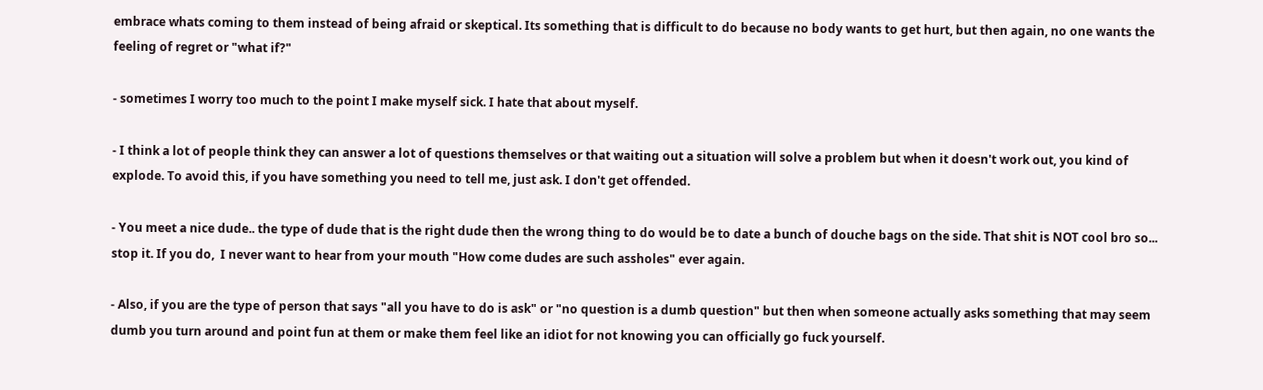embrace whats coming to them instead of being afraid or skeptical. Its something that is difficult to do because no body wants to get hurt, but then again, no one wants the feeling of regret or "what if?"

- sometimes I worry too much to the point I make myself sick. I hate that about myself.

- I think a lot of people think they can answer a lot of questions themselves or that waiting out a situation will solve a problem but when it doesn't work out, you kind of explode. To avoid this, if you have something you need to tell me, just ask. I don't get offended.

- You meet a nice dude.. the type of dude that is the right dude then the wrong thing to do would be to date a bunch of douche bags on the side. That shit is NOT cool bro so... stop it. If you do,  I never want to hear from your mouth "How come dudes are such assholes" ever again.

- Also, if you are the type of person that says "all you have to do is ask" or "no question is a dumb question" but then when someone actually asks something that may seem dumb you turn around and point fun at them or make them feel like an idiot for not knowing you can officially go fuck yourself.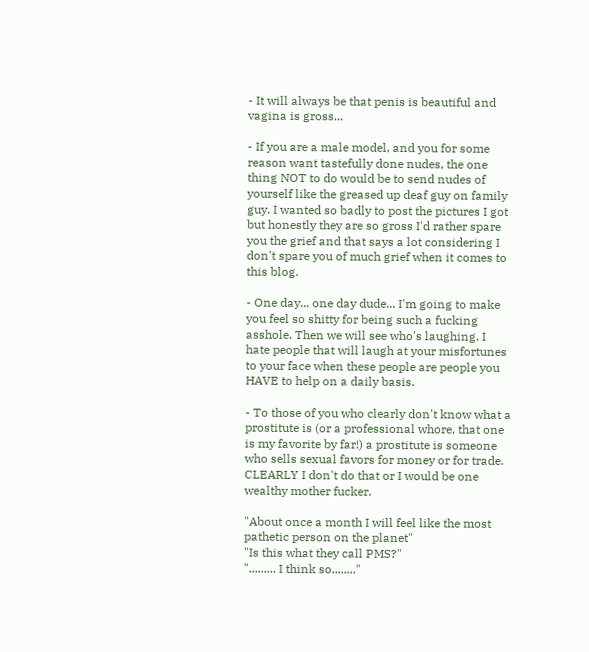- It will always be that penis is beautiful and vagina is gross...

- If you are a male model, and you for some reason want tastefully done nudes, the one thing NOT to do would be to send nudes of yourself like the greased up deaf guy on family guy. I wanted so badly to post the pictures I got but honestly they are so gross I'd rather spare you the grief and that says a lot considering I don't spare you of much grief when it comes to this blog.

- One day... one day dude... I'm going to make you feel so shitty for being such a fucking asshole. Then we will see who's laughing. I hate people that will laugh at your misfortunes to your face when these people are people you HAVE to help on a daily basis.

- To those of you who clearly don't know what a prostitute is (or a professional whore, that one is my favorite by far!) a prostitute is someone who sells sexual favors for money or for trade. CLEARLY I don't do that or I would be one wealthy mother fucker.

"About once a month I will feel like the most pathetic person on the planet"
"Is this what they call PMS?"
"......... I think so........"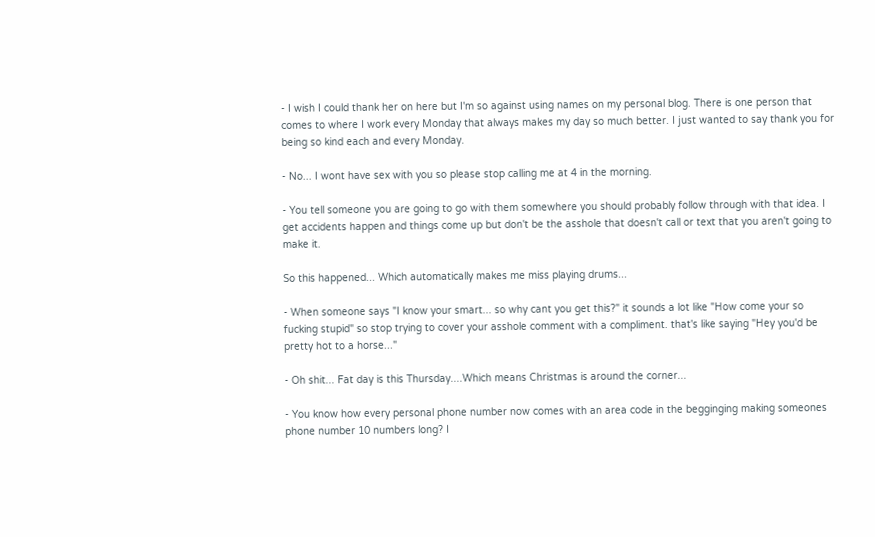- I wish I could thank her on here but I'm so against using names on my personal blog. There is one person that comes to where I work every Monday that always makes my day so much better. I just wanted to say thank you for being so kind each and every Monday.

- No... I wont have sex with you so please stop calling me at 4 in the morning.

- You tell someone you are going to go with them somewhere you should probably follow through with that idea. I get accidents happen and things come up but don't be the asshole that doesn't call or text that you aren't going to make it.

So this happened... Which automatically makes me miss playing drums...

- When someone says "I know your smart... so why cant you get this?" it sounds a lot like "How come your so fucking stupid" so stop trying to cover your asshole comment with a compliment. that's like saying "Hey you'd be pretty hot to a horse..."

- Oh shit... Fat day is this Thursday....Which means Christmas is around the corner...

- You know how every personal phone number now comes with an area code in the begginging making someones phone number 10 numbers long? I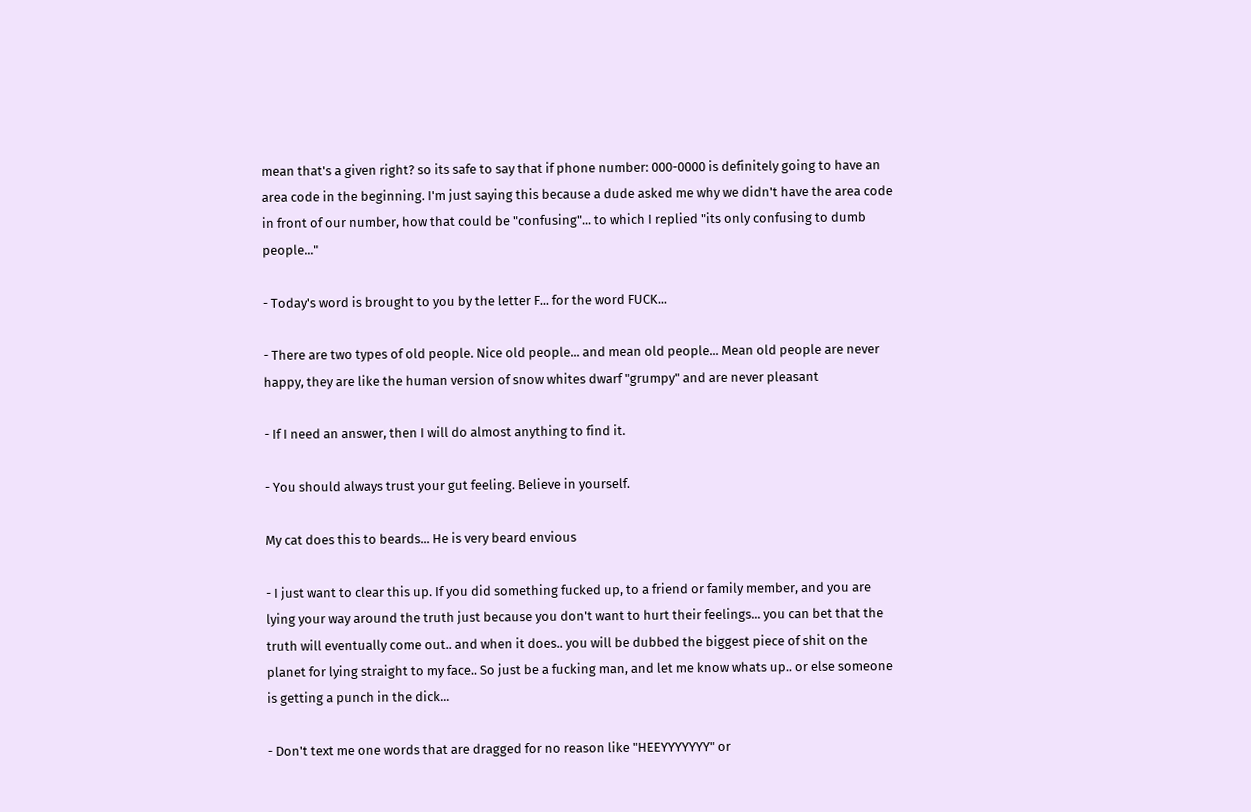mean that's a given right? so its safe to say that if phone number: 000-0000 is definitely going to have an area code in the beginning. I'm just saying this because a dude asked me why we didn't have the area code in front of our number, how that could be "confusing"... to which I replied "its only confusing to dumb people..."

- Today's word is brought to you by the letter F... for the word FUCK...

- There are two types of old people. Nice old people... and mean old people... Mean old people are never happy, they are like the human version of snow whites dwarf "grumpy" and are never pleasant

- If I need an answer, then I will do almost anything to find it.

- You should always trust your gut feeling. Believe in yourself.

My cat does this to beards... He is very beard envious

- I just want to clear this up. If you did something fucked up, to a friend or family member, and you are lying your way around the truth just because you don't want to hurt their feelings... you can bet that the truth will eventually come out.. and when it does.. you will be dubbed the biggest piece of shit on the planet for lying straight to my face.. So just be a fucking man, and let me know whats up.. or else someone is getting a punch in the dick...

- Don't text me one words that are dragged for no reason like "HEEYYYYYYY" or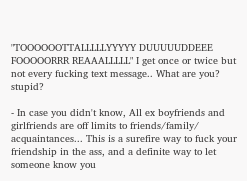"TOOOOOOTTALLLLLYYYYY DUUUUUDDEEE FOOOOORRR REAAALLLLL" I get once or twice but not every fucking text message.. What are you? stupid?

- In case you didn't know, All ex boyfriends and girlfriends are off limits to friends/family/ acquaintances... This is a surefire way to fuck your friendship in the ass, and a definite way to let someone know you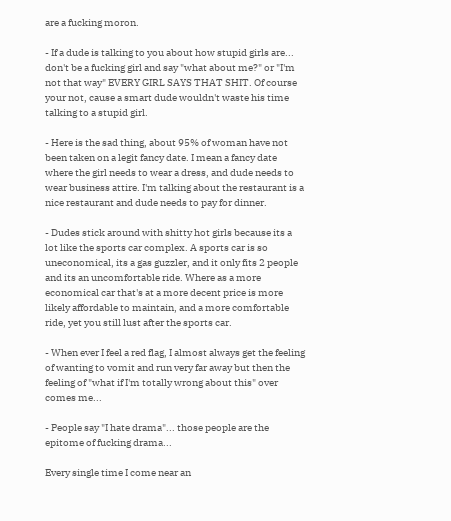are a fucking moron.

- If a dude is talking to you about how stupid girls are... don't be a fucking girl and say "what about me?" or "I'm not that way" EVERY GIRL SAYS THAT SHIT. Of course your not, cause a smart dude wouldn't waste his time talking to a stupid girl.

- Here is the sad thing, about 95% of woman have not been taken on a legit fancy date. I mean a fancy date where the girl needs to wear a dress, and dude needs to wear business attire. I'm talking about the restaurant is a nice restaurant and dude needs to pay for dinner.

- Dudes stick around with shitty hot girls because its a lot like the sports car complex. A sports car is so uneconomical, its a gas guzzler, and it only fits 2 people and its an uncomfortable ride. Where as a more economical car that's at a more decent price is more likely affordable to maintain, and a more comfortable ride, yet you still lust after the sports car.

- When ever I feel a red flag, I almost always get the feeling of wanting to vomit and run very far away but then the feeling of "what if I'm totally wrong about this" over comes me...

- People say "I hate drama"... those people are the epitome of fucking drama...

Every single time I come near an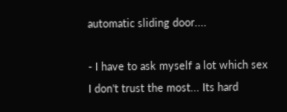automatic sliding door....

- I have to ask myself a lot which sex I don't trust the most... Its hard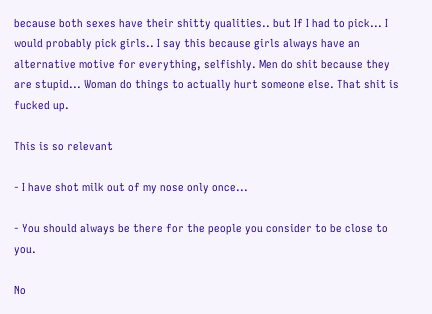because both sexes have their shitty qualities.. but If I had to pick... I would probably pick girls.. I say this because girls always have an alternative motive for everything, selfishly. Men do shit because they are stupid... Woman do things to actually hurt someone else. That shit is fucked up.

This is so relevant

- I have shot milk out of my nose only once...

- You should always be there for the people you consider to be close to you.

No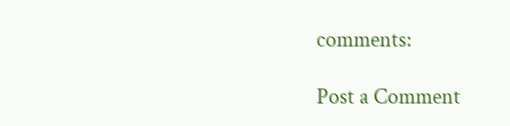comments:

Post a Comment